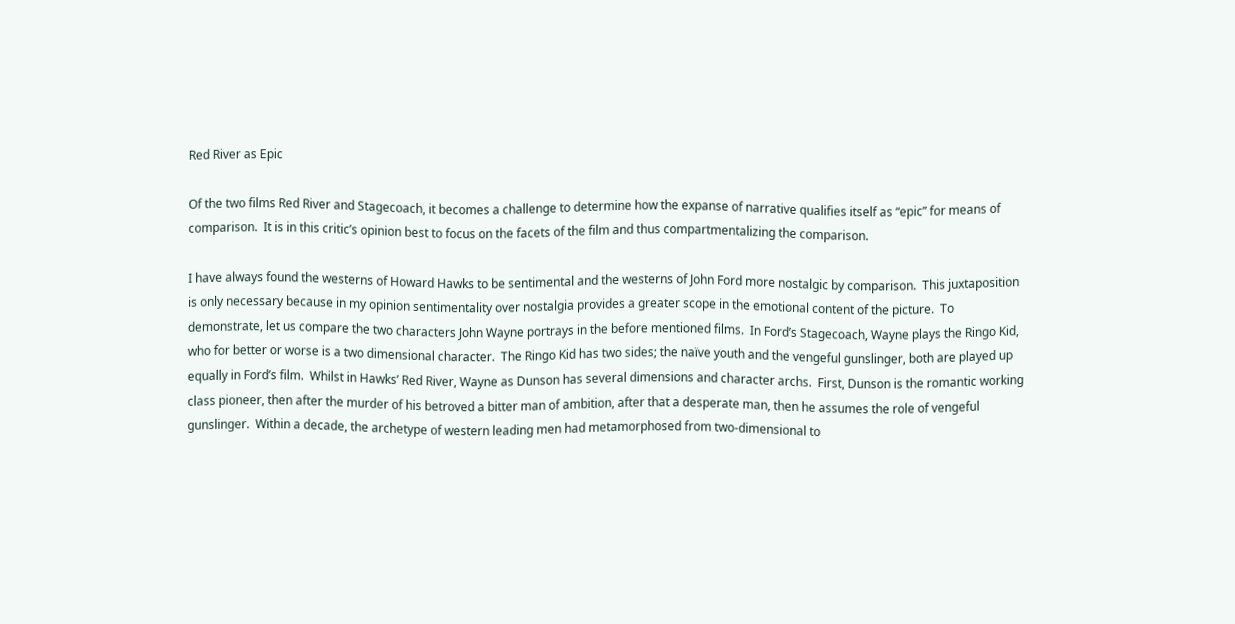Red River as Epic

Of the two films Red River and Stagecoach, it becomes a challenge to determine how the expanse of narrative qualifies itself as “epic” for means of comparison.  It is in this critic’s opinion best to focus on the facets of the film and thus compartmentalizing the comparison.

I have always found the westerns of Howard Hawks to be sentimental and the westerns of John Ford more nostalgic by comparison.  This juxtaposition is only necessary because in my opinion sentimentality over nostalgia provides a greater scope in the emotional content of the picture.  To demonstrate, let us compare the two characters John Wayne portrays in the before mentioned films.  In Ford’s Stagecoach, Wayne plays the Ringo Kid, who for better or worse is a two dimensional character.  The Ringo Kid has two sides; the naïve youth and the vengeful gunslinger, both are played up equally in Ford’s film.  Whilst in Hawks’ Red River, Wayne as Dunson has several dimensions and character archs.  First, Dunson is the romantic working class pioneer, then after the murder of his betroved a bitter man of ambition, after that a desperate man, then he assumes the role of vengeful gunslinger.  Within a decade, the archetype of western leading men had metamorphosed from two-dimensional to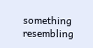something resembling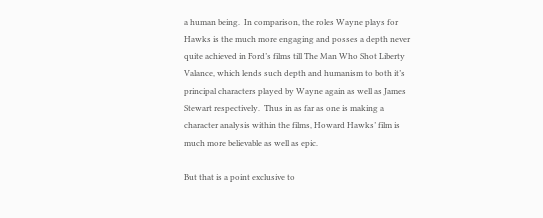a human being.  In comparison, the roles Wayne plays for Hawks is the much more engaging and posses a depth never quite achieved in Ford’s films till The Man Who Shot Liberty Valance, which lends such depth and humanism to both it’s principal characters played by Wayne again as well as James Stewart respectively.  Thus in as far as one is making a character analysis within the films, Howard Hawks’ film is much more believable as well as epic.

But that is a point exclusive to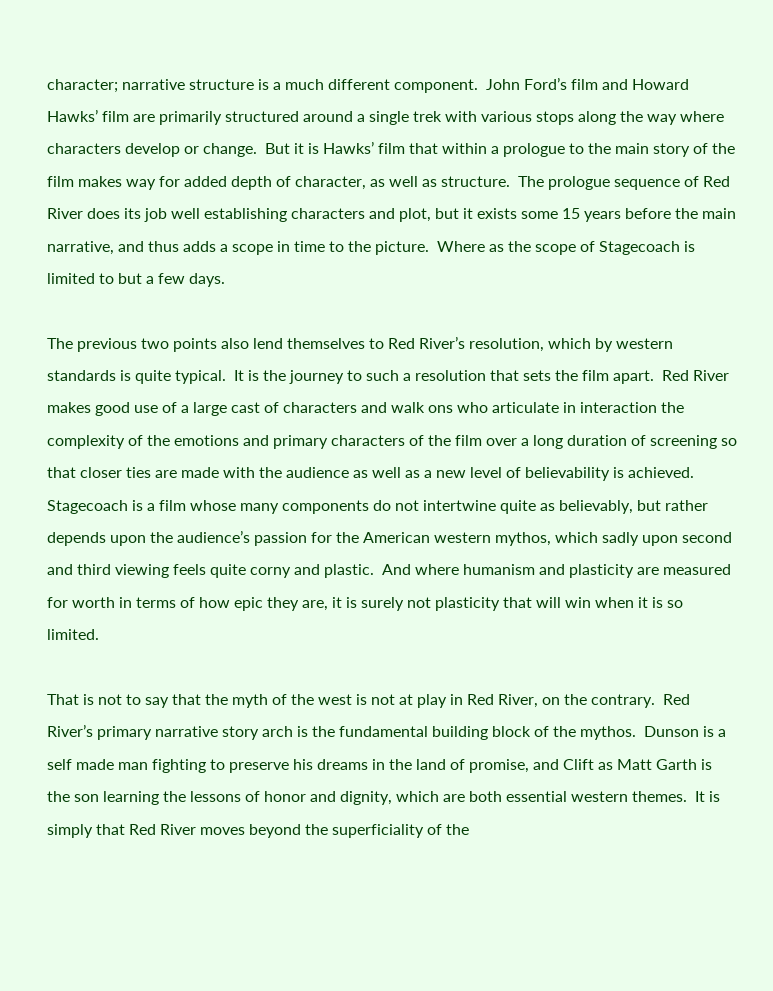character; narrative structure is a much different component.  John Ford’s film and Howard Hawks’ film are primarily structured around a single trek with various stops along the way where characters develop or change.  But it is Hawks’ film that within a prologue to the main story of the film makes way for added depth of character, as well as structure.  The prologue sequence of Red River does its job well establishing characters and plot, but it exists some 15 years before the main narrative, and thus adds a scope in time to the picture.  Where as the scope of Stagecoach is limited to but a few days.

The previous two points also lend themselves to Red River’s resolution, which by western standards is quite typical.  It is the journey to such a resolution that sets the film apart.  Red River makes good use of a large cast of characters and walk ons who articulate in interaction the complexity of the emotions and primary characters of the film over a long duration of screening so that closer ties are made with the audience as well as a new level of believability is achieved.  Stagecoach is a film whose many components do not intertwine quite as believably, but rather depends upon the audience’s passion for the American western mythos, which sadly upon second and third viewing feels quite corny and plastic.  And where humanism and plasticity are measured for worth in terms of how epic they are, it is surely not plasticity that will win when it is so limited.

That is not to say that the myth of the west is not at play in Red River, on the contrary.  Red River’s primary narrative story arch is the fundamental building block of the mythos.  Dunson is a self made man fighting to preserve his dreams in the land of promise, and Clift as Matt Garth is the son learning the lessons of honor and dignity, which are both essential western themes.  It is simply that Red River moves beyond the superficiality of the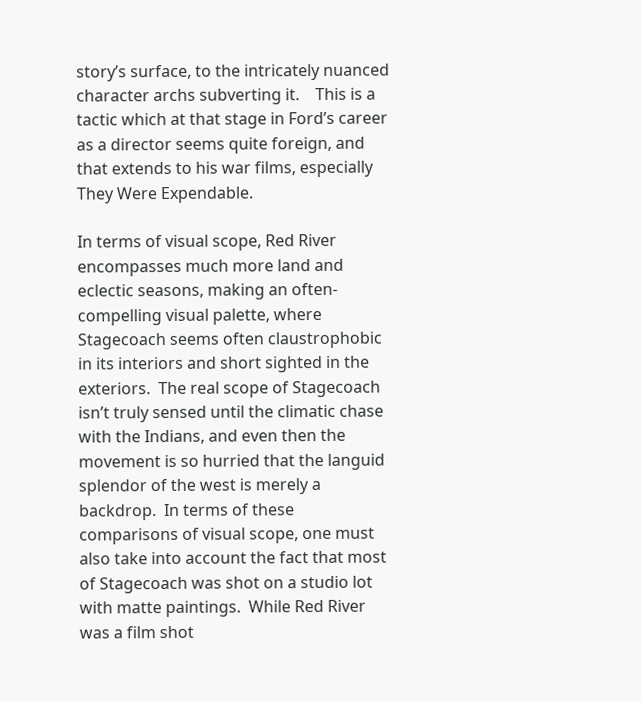story’s surface, to the intricately nuanced character archs subverting it.    This is a tactic which at that stage in Ford’s career as a director seems quite foreign, and that extends to his war films, especially They Were Expendable.

In terms of visual scope, Red River encompasses much more land and eclectic seasons, making an often-compelling visual palette, where Stagecoach seems often claustrophobic in its interiors and short sighted in the exteriors.  The real scope of Stagecoach isn’t truly sensed until the climatic chase with the Indians, and even then the movement is so hurried that the languid splendor of the west is merely a backdrop.  In terms of these comparisons of visual scope, one must also take into account the fact that most of Stagecoach was shot on a studio lot with matte paintings.  While Red River was a film shot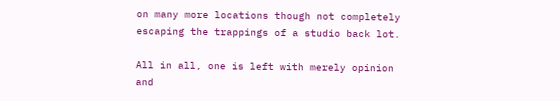on many more locations though not completely escaping the trappings of a studio back lot.

All in all, one is left with merely opinion and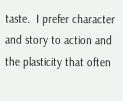taste.  I prefer character and story to action and the plasticity that often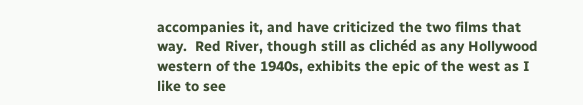accompanies it, and have criticized the two films that way.  Red River, though still as clichéd as any Hollywood western of the 1940s, exhibits the epic of the west as I like to see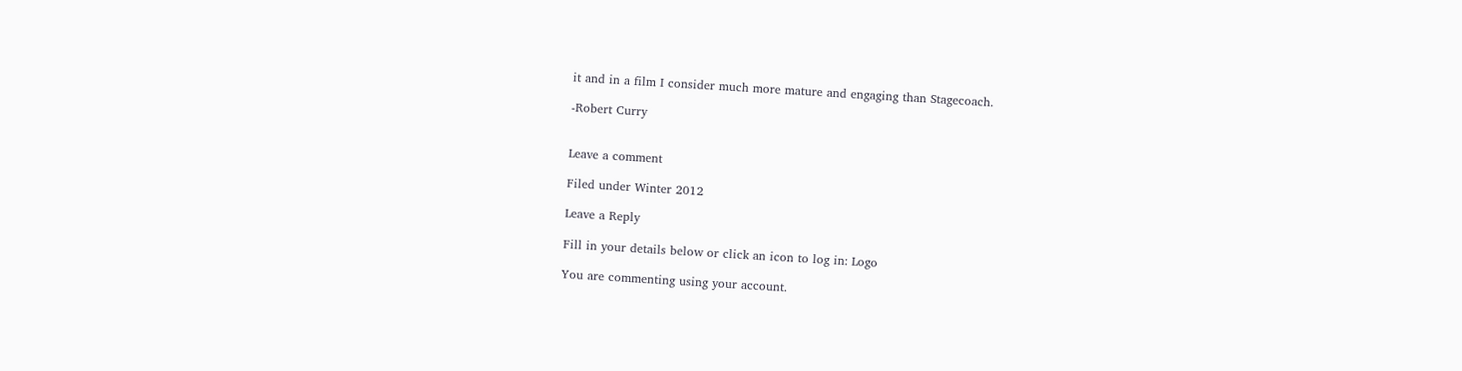it and in a film I consider much more mature and engaging than Stagecoach.

-Robert Curry


Leave a comment

Filed under Winter 2012

Leave a Reply

Fill in your details below or click an icon to log in: Logo

You are commenting using your account.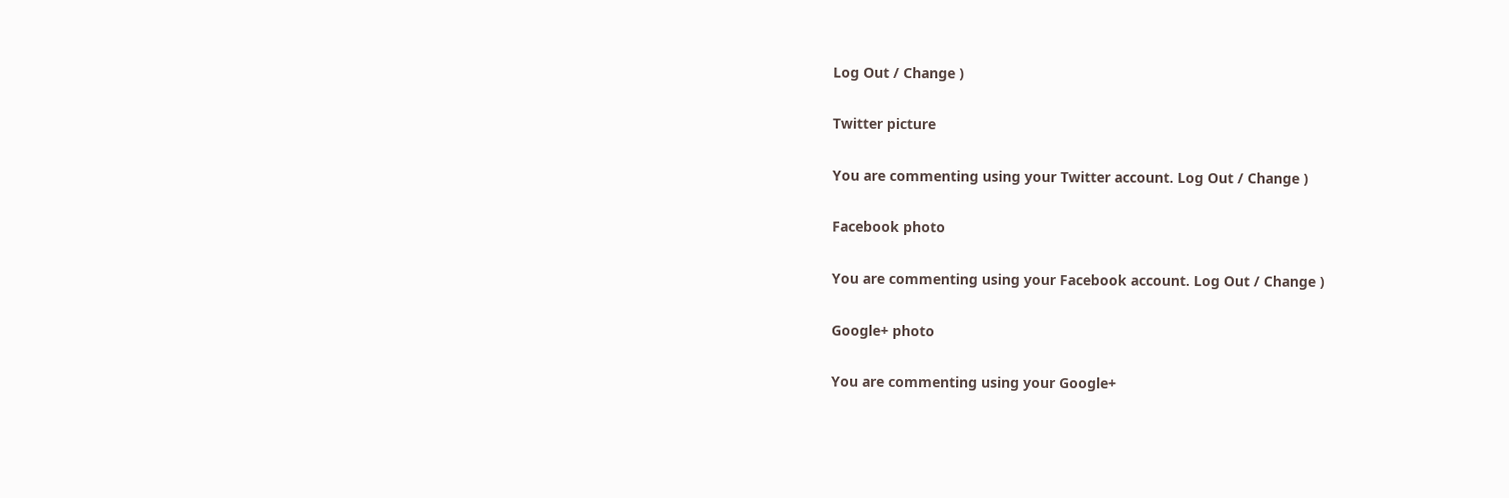Log Out / Change )

Twitter picture

You are commenting using your Twitter account. Log Out / Change )

Facebook photo

You are commenting using your Facebook account. Log Out / Change )

Google+ photo

You are commenting using your Google+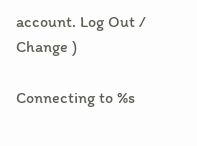account. Log Out / Change )

Connecting to %s